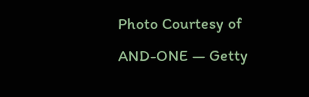Photo Courtesy of AND-ONE — Getty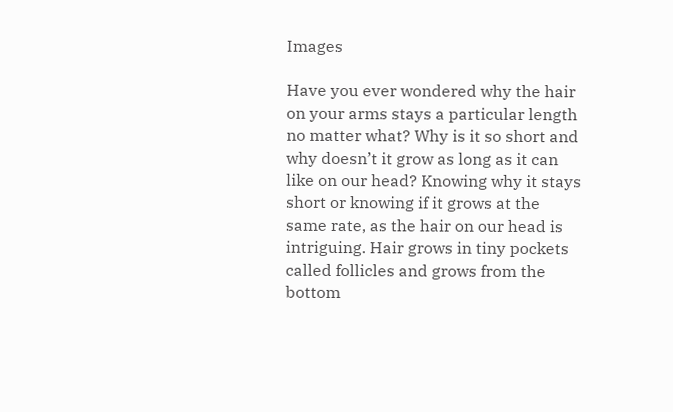Images

Have you ever wondered why the hair on your arms stays a particular length no matter what? Why is it so short and why doesn’t it grow as long as it can like on our head? Knowing why it stays short or knowing if it grows at the same rate, as the hair on our head is intriguing. Hair grows in tiny pockets called follicles and grows from the bottom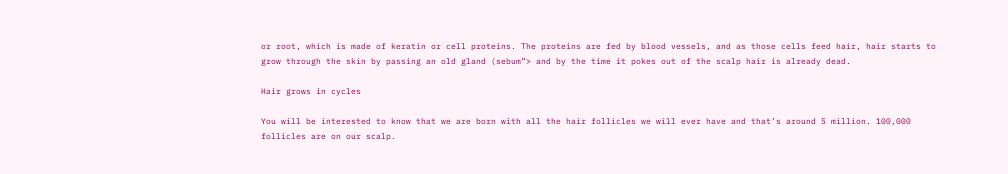or root, which is made of keratin or cell proteins. The proteins are fed by blood vessels, and as those cells feed hair, hair starts to grow through the skin by passing an old gland (sebum”> and by the time it pokes out of the scalp hair is already dead.

Hair grows in cycles

You will be interested to know that we are born with all the hair follicles we will ever have and that’s around 5 million. 100,000 follicles are on our scalp.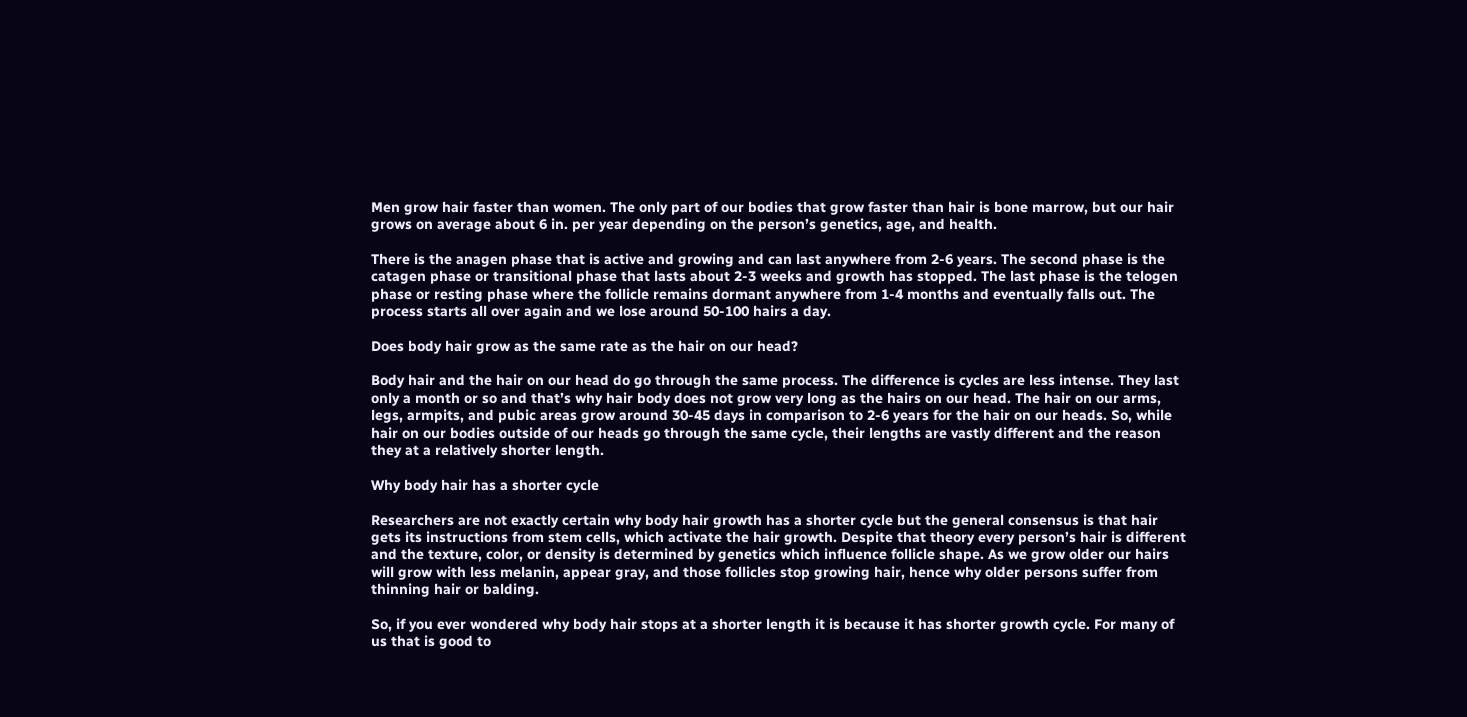Men grow hair faster than women. The only part of our bodies that grow faster than hair is bone marrow, but our hair grows on average about 6 in. per year depending on the person’s genetics, age, and health.

There is the anagen phase that is active and growing and can last anywhere from 2-6 years. The second phase is the catagen phase or transitional phase that lasts about 2-3 weeks and growth has stopped. The last phase is the telogen phase or resting phase where the follicle remains dormant anywhere from 1-4 months and eventually falls out. The process starts all over again and we lose around 50-100 hairs a day.

Does body hair grow as the same rate as the hair on our head?

Body hair and the hair on our head do go through the same process. The difference is cycles are less intense. They last only a month or so and that’s why hair body does not grow very long as the hairs on our head. The hair on our arms, legs, armpits, and pubic areas grow around 30-45 days in comparison to 2-6 years for the hair on our heads. So, while hair on our bodies outside of our heads go through the same cycle, their lengths are vastly different and the reason they at a relatively shorter length.

Why body hair has a shorter cycle

Researchers are not exactly certain why body hair growth has a shorter cycle but the general consensus is that hair gets its instructions from stem cells, which activate the hair growth. Despite that theory every person’s hair is different and the texture, color, or density is determined by genetics which influence follicle shape. As we grow older our hairs will grow with less melanin, appear gray, and those follicles stop growing hair, hence why older persons suffer from thinning hair or balding.

So, if you ever wondered why body hair stops at a shorter length it is because it has shorter growth cycle. For many of us that is good to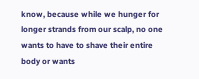know, because while we hunger for longer strands from our scalp, no one wants to have to shave their entire body or wants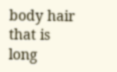body hair that is long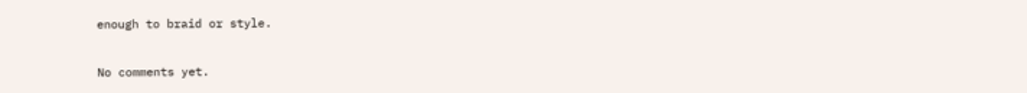enough to braid or style.

No comments yet.